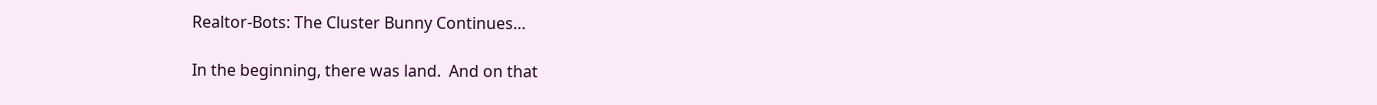Realtor-Bots: The Cluster Bunny Continues…

In the beginning, there was land.  And on that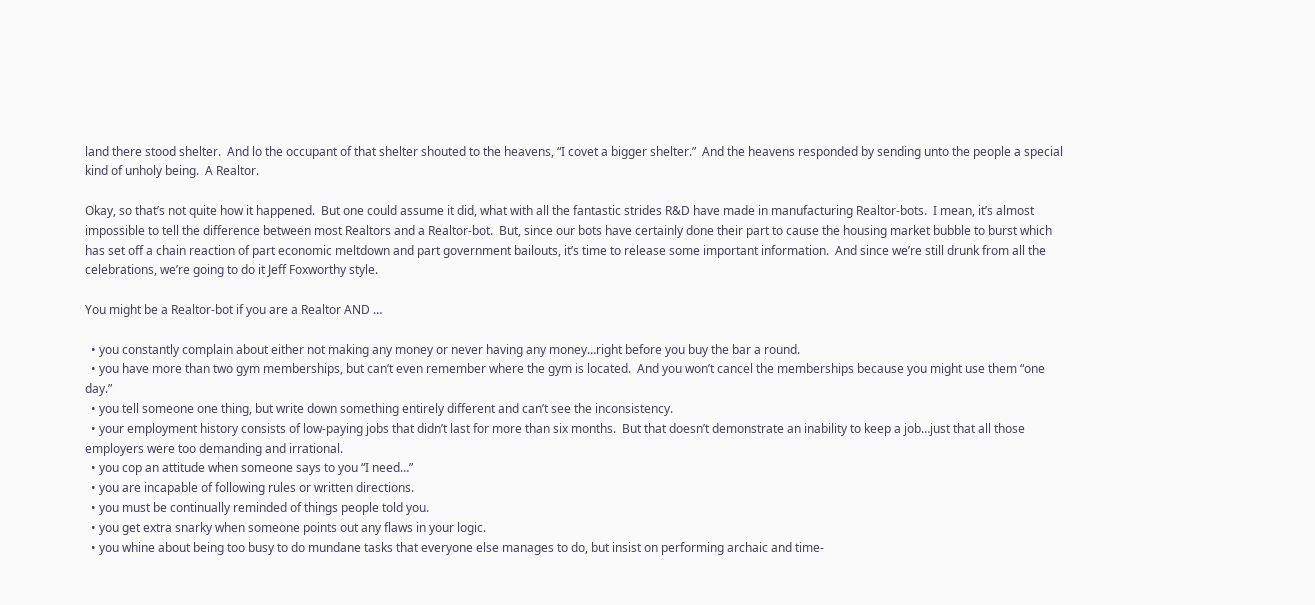land there stood shelter.  And lo the occupant of that shelter shouted to the heavens, “I covet a bigger shelter.”  And the heavens responded by sending unto the people a special kind of unholy being.  A Realtor.

Okay, so that’s not quite how it happened.  But one could assume it did, what with all the fantastic strides R&D have made in manufacturing Realtor-bots.  I mean, it’s almost impossible to tell the difference between most Realtors and a Realtor-bot.  But, since our bots have certainly done their part to cause the housing market bubble to burst which has set off a chain reaction of part economic meltdown and part government bailouts, it’s time to release some important information.  And since we’re still drunk from all the celebrations, we’re going to do it Jeff Foxworthy style.

You might be a Realtor-bot if you are a Realtor AND …

  • you constantly complain about either not making any money or never having any money…right before you buy the bar a round.
  • you have more than two gym memberships, but can’t even remember where the gym is located.  And you won’t cancel the memberships because you might use them “one day.”
  • you tell someone one thing, but write down something entirely different and can’t see the inconsistency.
  • your employment history consists of low-paying jobs that didn’t last for more than six months.  But that doesn’t demonstrate an inability to keep a job…just that all those employers were too demanding and irrational.
  • you cop an attitude when someone says to you “I need…”
  • you are incapable of following rules or written directions.
  • you must be continually reminded of things people told you.
  • you get extra snarky when someone points out any flaws in your logic.
  • you whine about being too busy to do mundane tasks that everyone else manages to do, but insist on performing archaic and time-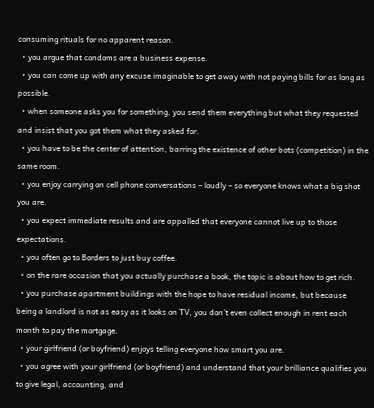consuming rituals for no apparent reason.
  • you argue that condoms are a business expense.
  • you can come up with any excuse imaginable to get away with not paying bills for as long as possible.
  • when someone asks you for something, you send them everything but what they requested and insist that you got them what they asked for.
  • you have to be the center of attention, barring the existence of other bots (competition) in the same room.
  • you enjoy carrying on cell phone conversations – loudly – so everyone knows what a big shot you are.
  • you expect immediate results and are appalled that everyone cannot live up to those expectations.
  • you often go to Borders to just buy coffee.
  • on the rare occasion that you actually purchase a book, the topic is about how to get rich.
  • you purchase apartment buildings with the hope to have residual income, but because being a landlord is not as easy as it looks on TV, you don’t even collect enough in rent each month to pay the mortgage.
  • your girlfriend (or boyfriend) enjoys telling everyone how smart you are.
  • you agree with your girlfriend (or boyfriend) and understand that your brilliance qualifies you to give legal, accounting, and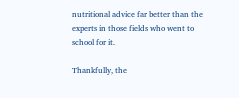nutritional advice far better than the experts in those fields who went to school for it.

Thankfully, the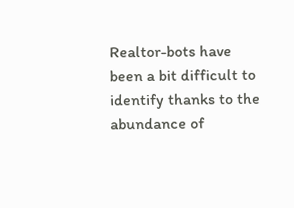Realtor-bots have been a bit difficult to identify thanks to the abundance of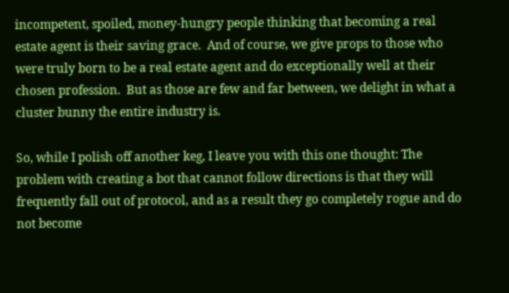incompetent, spoiled, money-hungry people thinking that becoming a real estate agent is their saving grace.  And of course, we give props to those who were truly born to be a real estate agent and do exceptionally well at their chosen profession.  But as those are few and far between, we delight in what a cluster bunny the entire industry is.

So, while I polish off another keg, I leave you with this one thought: The problem with creating a bot that cannot follow directions is that they will frequently fall out of protocol, and as a result they go completely rogue and do not become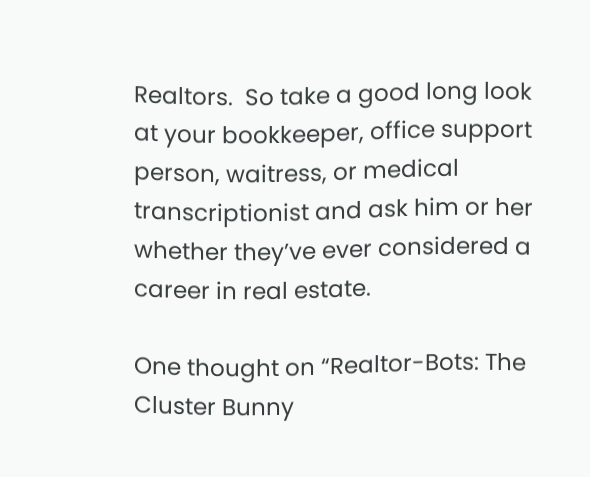Realtors.  So take a good long look at your bookkeeper, office support person, waitress, or medical transcriptionist and ask him or her whether they’ve ever considered a career in real estate.

One thought on “Realtor-Bots: The Cluster Bunny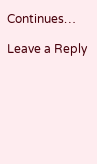Continues…

Leave a Reply